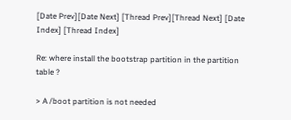[Date Prev][Date Next] [Thread Prev][Thread Next] [Date Index] [Thread Index]

Re: where install the bootstrap partition in the partition table ?

> A /boot partition is not needed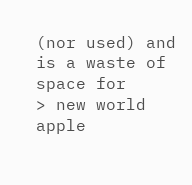(nor used) and is a waste of space for
> new world apple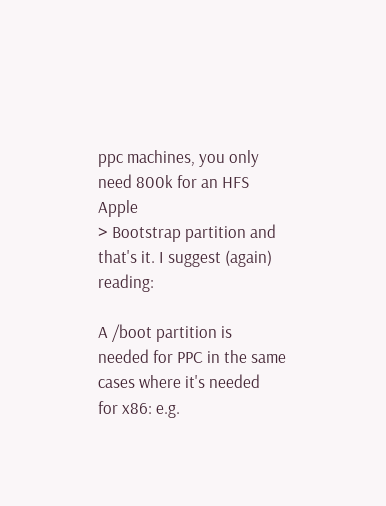ppc machines, you only need 800k for an HFS Apple
> Bootstrap partition and that's it. I suggest (again) reading:

A /boot partition is needed for PPC in the same cases where it's needed
for x86: e.g.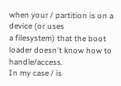when your / partition is on a device (or uses
a filesystem) that the boot loader doesn't know how to handle/access.
In my case / is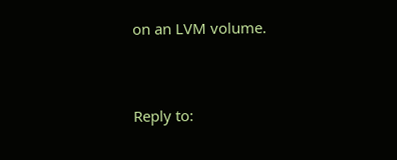on an LVM volume.


Reply to: